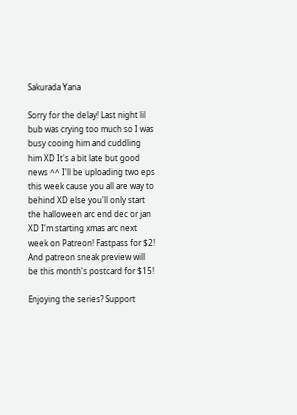Sakurada Yana

Sorry for the delay! Last night lil bub was crying too much so I was busy cooing him and cuddling him XD It's a bit late but good news ^^ I'll be uploading two eps this week cause you all are way to behind XD else you'll only start the halloween arc end dec or jan XD I'm starting xmas arc next week on Patreon! Fastpass for $2! And patreon sneak preview will be this month's postcard for $15!

Enjoying the series? Support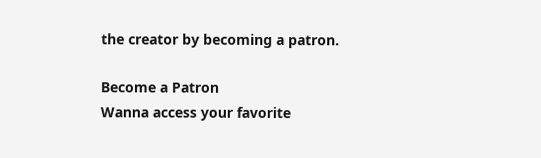the creator by becoming a patron.

Become a Patron
Wanna access your favorite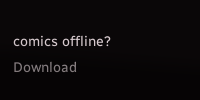comics offline? Download